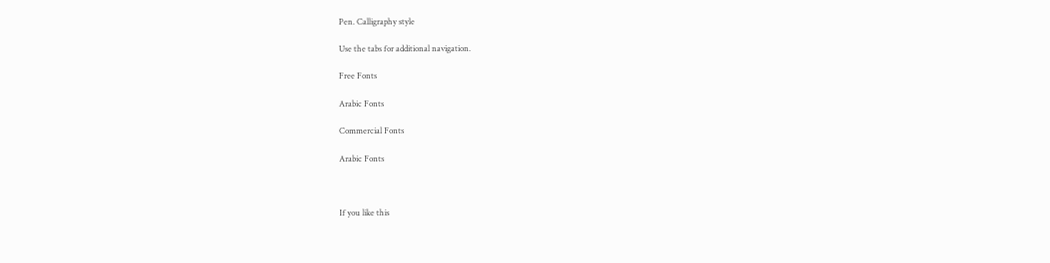Pen. Calligraphy style

Use the tabs for additional navigation.

Free Fonts

Arabic Fonts

Commercial Fonts

Arabic Fonts



If you like this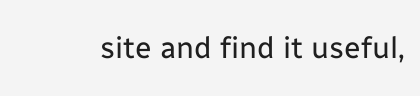site and find it useful,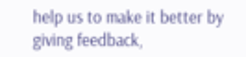help us to make it better by giving feedback,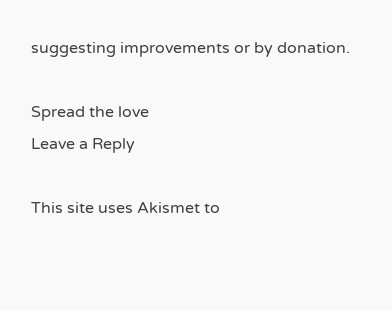suggesting improvements or by donation.

Spread the love
Leave a Reply

This site uses Akismet to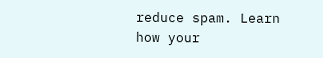reduce spam. Learn how your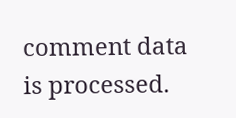comment data is processed.